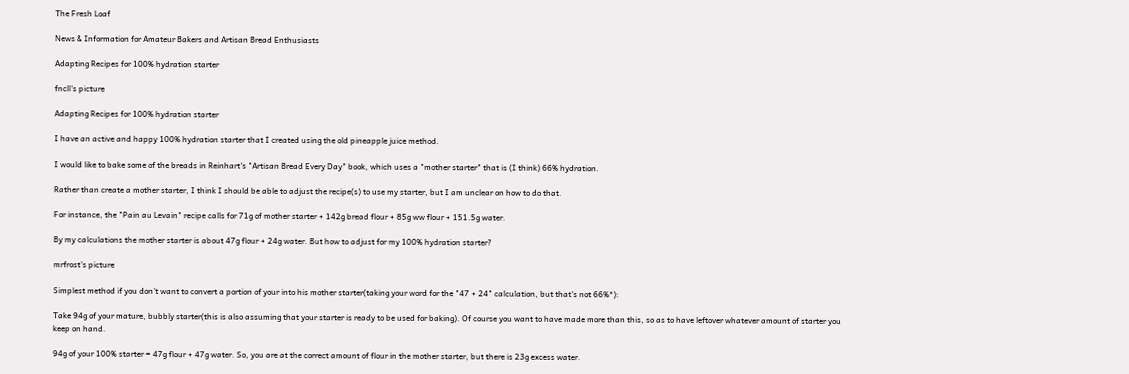The Fresh Loaf

News & Information for Amateur Bakers and Artisan Bread Enthusiasts

Adapting Recipes for 100% hydration starter

fncll's picture

Adapting Recipes for 100% hydration starter

I have an active and happy 100% hydration starter that I created using the old pineapple juice method.

I would like to bake some of the breads in Reinhart's "Artisan Bread Every Day" book, which uses a "mother starter" that is (I think) 66% hydration.

Rather than create a mother starter, I think I should be able to adjust the recipe(s) to use my starter, but I am unclear on how to do that.

For instance, the "Pain au Levain" recipe calls for 71g of mother starter + 142g bread flour + 85g ww flour + 151.5g water.

By my calculations the mother starter is about 47g flour + 24g water. But how to adjust for my 100% hydration starter?

mrfrost's picture

Simplest method if you don't want to convert a portion of your into his mother starter(taking your word for the "47 + 24" calculation, but that's not 66%*):

Take 94g of your mature, bubbly starter(this is also assuming that your starter is ready to be used for baking). Of course you want to have made more than this, so as to have leftover whatever amount of starter you keep on hand.

94g of your 100% starter = 47g flour + 47g water. So, you are at the correct amount of flour in the mother starter, but there is 23g excess water.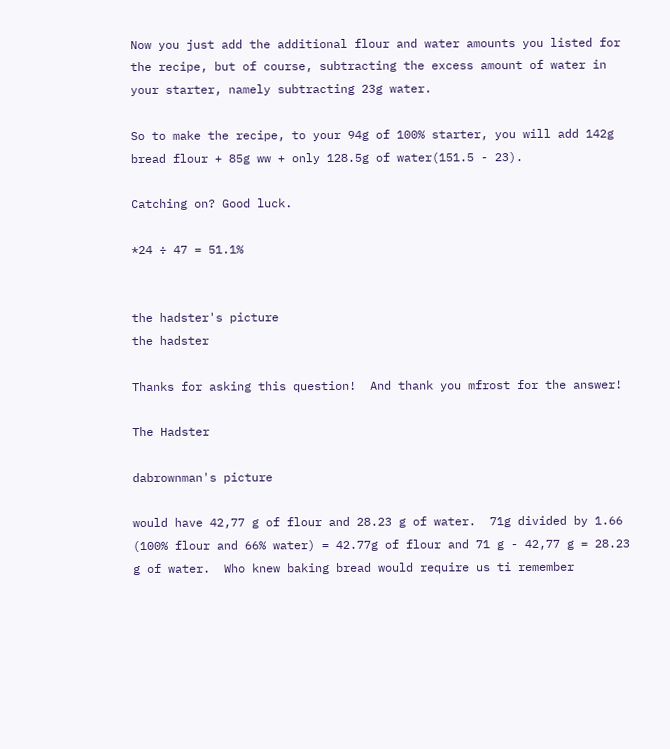Now you just add the additional flour and water amounts you listed for the recipe, but of course, subtracting the excess amount of water in your starter, namely subtracting 23g water.

So to make the recipe, to your 94g of 100% starter, you will add 142g bread flour + 85g ww + only 128.5g of water(151.5 - 23).

Catching on? Good luck.

*24 ÷ 47 = 51.1%


the hadster's picture
the hadster

Thanks for asking this question!  And thank you mfrost for the answer!

The Hadster

dabrownman's picture

would have 42,77 g of flour and 28.23 g of water.  71g divided by 1.66 (100% flour and 66% water) = 42.77g of flour and 71 g - 42,77 g = 28.23 g of water.  Who knew baking bread would require us ti remember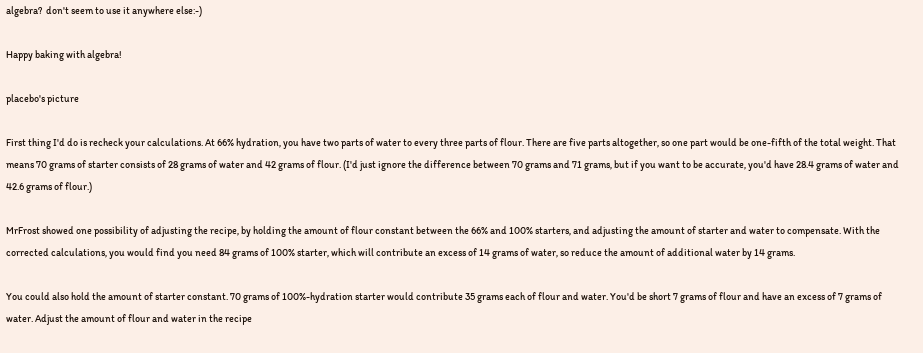algebra?  don't seem to use it anywhere else:-)

Happy baking with algebra!

placebo's picture

First thing I'd do is recheck your calculations. At 66% hydration, you have two parts of water to every three parts of flour. There are five parts altogether, so one part would be one-fifth of the total weight. That means 70 grams of starter consists of 28 grams of water and 42 grams of flour. (I'd just ignore the difference between 70 grams and 71 grams, but if you want to be accurate, you'd have 28.4 grams of water and 42.6 grams of flour.)

MrFrost showed one possibility of adjusting the recipe, by holding the amount of flour constant between the 66% and 100% starters, and adjusting the amount of starter and water to compensate. With the corrected calculations, you would find you need 84 grams of 100% starter, which will contribute an excess of 14 grams of water, so reduce the amount of additional water by 14 grams.

You could also hold the amount of starter constant. 70 grams of 100%-hydration starter would contribute 35 grams each of flour and water. You'd be short 7 grams of flour and have an excess of 7 grams of water. Adjust the amount of flour and water in the recipe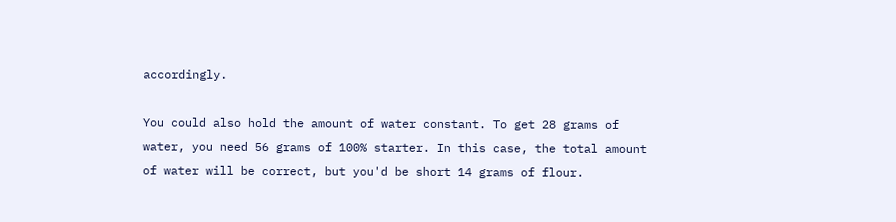accordingly.

You could also hold the amount of water constant. To get 28 grams of water, you need 56 grams of 100% starter. In this case, the total amount of water will be correct, but you'd be short 14 grams of flour.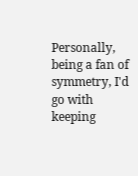Personally, being a fan of symmetry, I'd go with keeping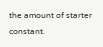the amount of starter constant.